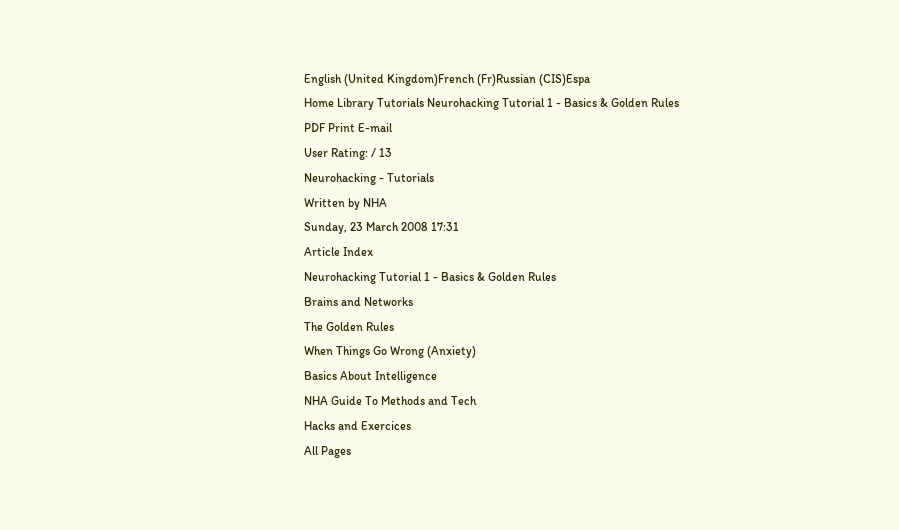English (United Kingdom)French (Fr)Russian (CIS)Espa
Home Library Tutorials Neurohacking Tutorial 1 - Basics & Golden Rules
PDF Print E-mail
User Rating: / 13
Neurohacking - Tutorials
Written by NHA
Sunday, 23 March 2008 17:31
Article Index
Neurohacking Tutorial 1 - Basics & Golden Rules
Brains and Networks
The Golden Rules
When Things Go Wrong (Anxiety)
Basics About Intelligence
NHA Guide To Methods and Tech
Hacks and Exercices
All Pages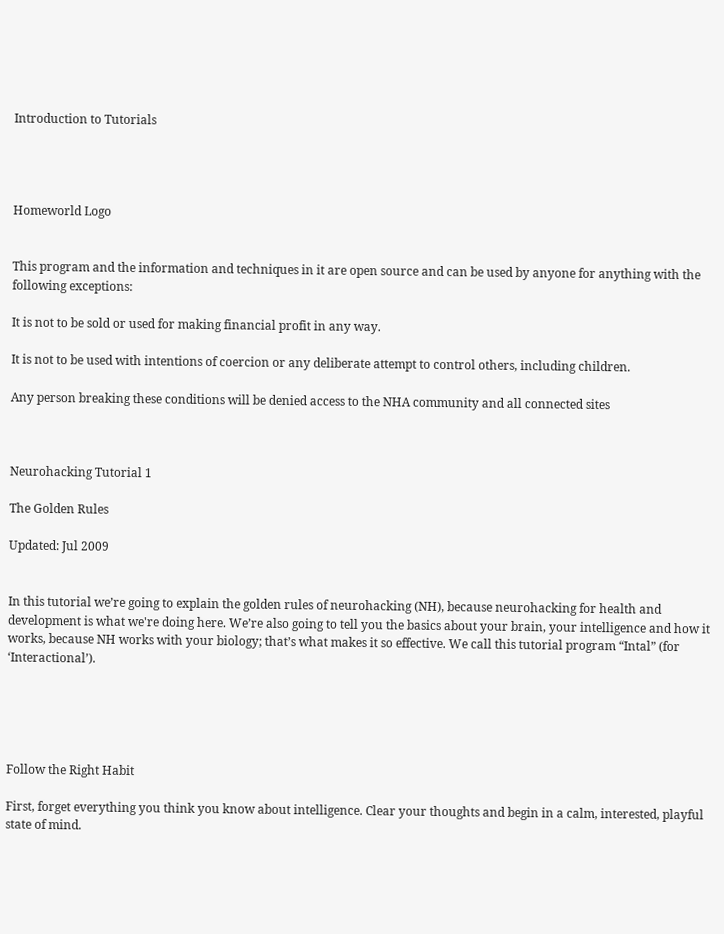Introduction to Tutorials




Homeworld Logo


This program and the information and techniques in it are open source and can be used by anyone for anything with the following exceptions:

It is not to be sold or used for making financial profit in any way.

It is not to be used with intentions of coercion or any deliberate attempt to control others, including children.

Any person breaking these conditions will be denied access to the NHA community and all connected sites



Neurohacking Tutorial 1

The Golden Rules

Updated: Jul 2009


In this tutorial we’re going to explain the golden rules of neurohacking (NH), because neurohacking for health and development is what we're doing here. We’re also going to tell you the basics about your brain, your intelligence and how it works, because NH works with your biology; that’s what makes it so effective. We call this tutorial program “Intal” (for ‘Interactional’).





Follow the Right Habit

First, forget everything you think you know about intelligence. Clear your thoughts and begin in a calm, interested, playful state of mind.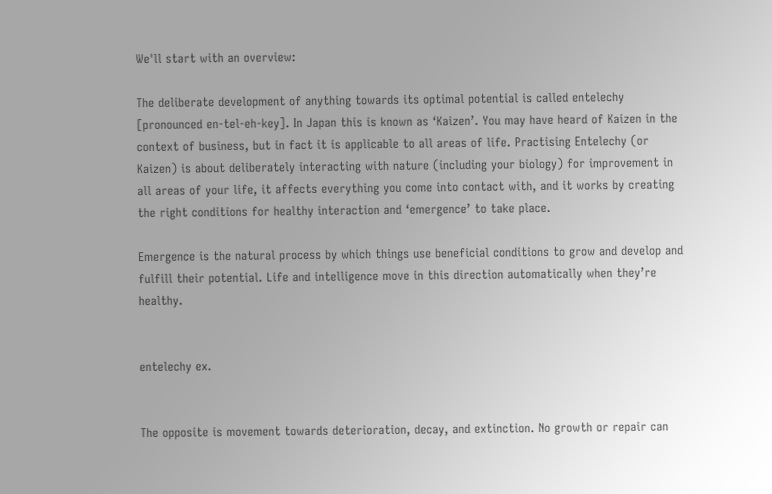We'll start with an overview:

The deliberate development of anything towards its optimal potential is called entelechy [pronounced en-tel-eh-key]. In Japan this is known as ‘Kaizen’. You may have heard of Kaizen in the context of business, but in fact it is applicable to all areas of life. Practising Entelechy (or Kaizen) is about deliberately interacting with nature (including your biology) for improvement in all areas of your life, it affects everything you come into contact with, and it works by creating the right conditions for healthy interaction and ‘emergence’ to take place.

Emergence is the natural process by which things use beneficial conditions to grow and develop and fulfill their potential. Life and intelligence move in this direction automatically when they’re healthy.


entelechy ex.


The opposite is movement towards deterioration, decay, and extinction. No growth or repair can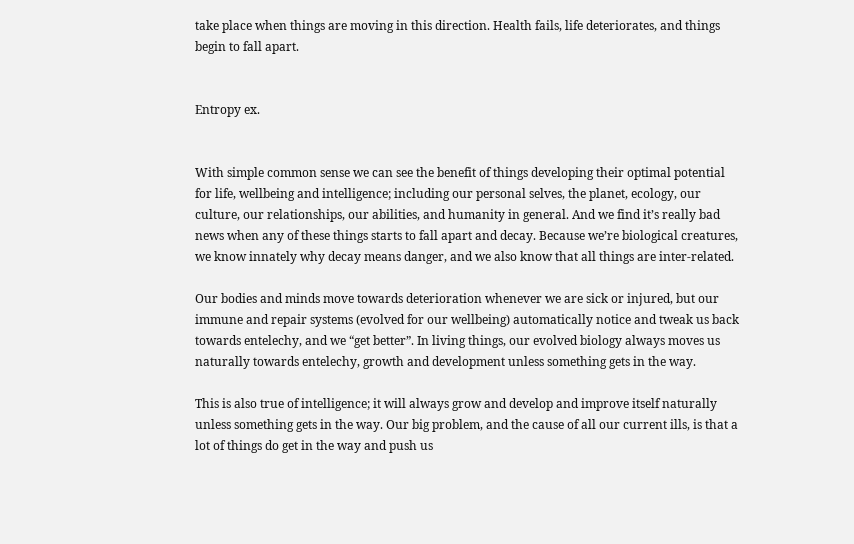take place when things are moving in this direction. Health fails, life deteriorates, and things begin to fall apart.


Entropy ex.


With simple common sense we can see the benefit of things developing their optimal potential for life, wellbeing and intelligence; including our personal selves, the planet, ecology, our culture, our relationships, our abilities, and humanity in general. And we find it’s really bad news when any of these things starts to fall apart and decay. Because we’re biological creatures, we know innately why decay means danger, and we also know that all things are inter-related.

Our bodies and minds move towards deterioration whenever we are sick or injured, but our immune and repair systems (evolved for our wellbeing) automatically notice and tweak us back towards entelechy, and we “get better”. In living things, our evolved biology always moves us naturally towards entelechy, growth and development unless something gets in the way.

This is also true of intelligence; it will always grow and develop and improve itself naturally unless something gets in the way. Our big problem, and the cause of all our current ills, is that a lot of things do get in the way and push us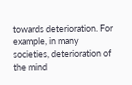towards deterioration. For example, in many societies, deterioration of the mind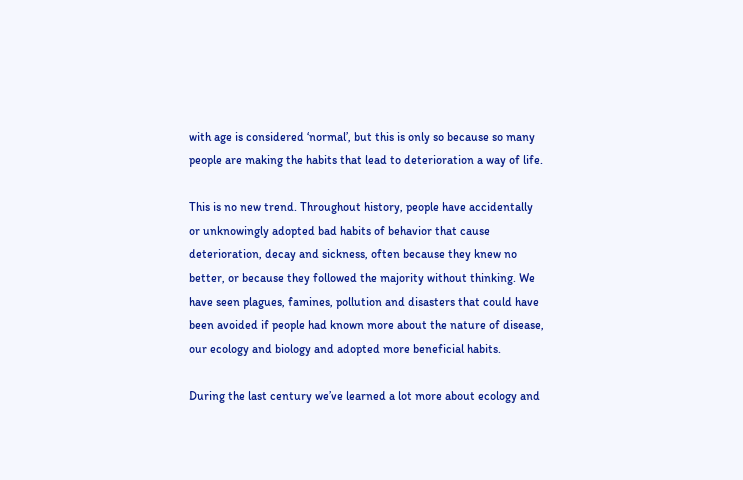with age is considered ‘normal’, but this is only so because so many people are making the habits that lead to deterioration a way of life.

This is no new trend. Throughout history, people have accidentally or unknowingly adopted bad habits of behavior that cause deterioration, decay and sickness, often because they knew no better, or because they followed the majority without thinking. We have seen plagues, famines, pollution and disasters that could have been avoided if people had known more about the nature of disease, our ecology and biology and adopted more beneficial habits.

During the last century we’ve learned a lot more about ecology and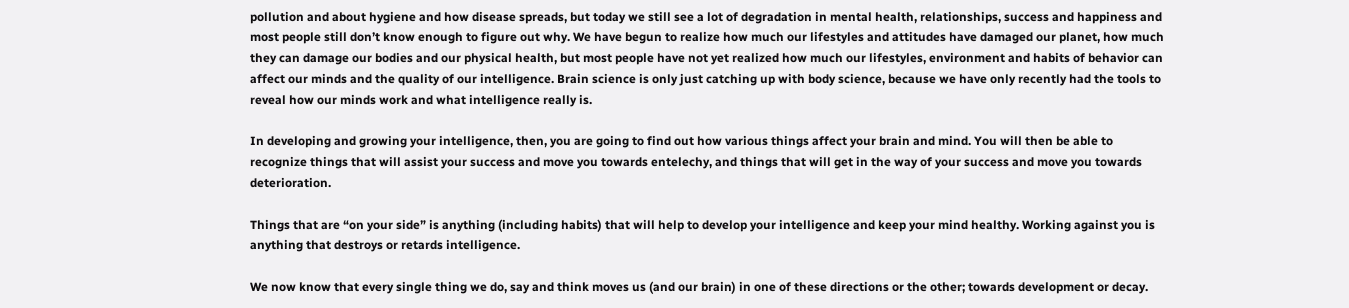pollution and about hygiene and how disease spreads, but today we still see a lot of degradation in mental health, relationships, success and happiness and most people still don’t know enough to figure out why. We have begun to realize how much our lifestyles and attitudes have damaged our planet, how much they can damage our bodies and our physical health, but most people have not yet realized how much our lifestyles, environment and habits of behavior can affect our minds and the quality of our intelligence. Brain science is only just catching up with body science, because we have only recently had the tools to reveal how our minds work and what intelligence really is.

In developing and growing your intelligence, then, you are going to find out how various things affect your brain and mind. You will then be able to recognize things that will assist your success and move you towards entelechy, and things that will get in the way of your success and move you towards deterioration.

Things that are “on your side” is anything (including habits) that will help to develop your intelligence and keep your mind healthy. Working against you is anything that destroys or retards intelligence.

We now know that every single thing we do, say and think moves us (and our brain) in one of these directions or the other; towards development or decay.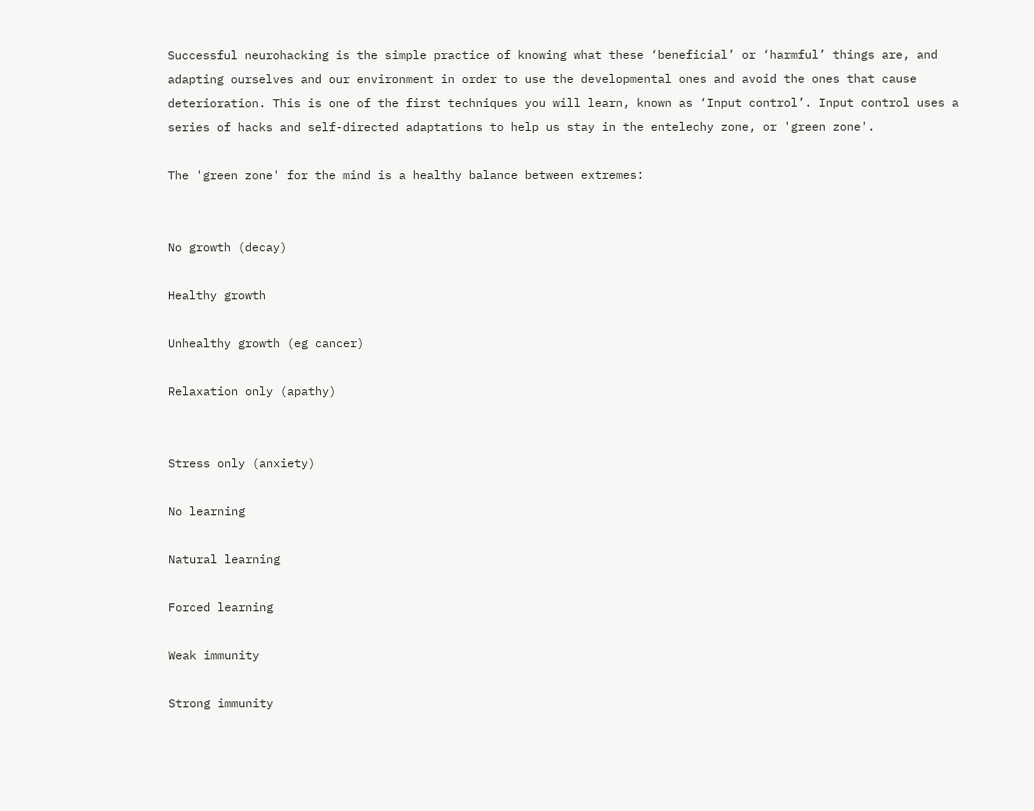Successful neurohacking is the simple practice of knowing what these ‘beneficial’ or ‘harmful’ things are, and adapting ourselves and our environment in order to use the developmental ones and avoid the ones that cause deterioration. This is one of the first techniques you will learn, known as ‘Input control’. Input control uses a series of hacks and self-directed adaptations to help us stay in the entelechy zone, or 'green zone'.

The 'green zone' for the mind is a healthy balance between extremes:


No growth (decay)

Healthy growth

Unhealthy growth (eg cancer)

Relaxation only (apathy)


Stress only (anxiety)

No learning

Natural learning

Forced learning

Weak immunity

Strong immunity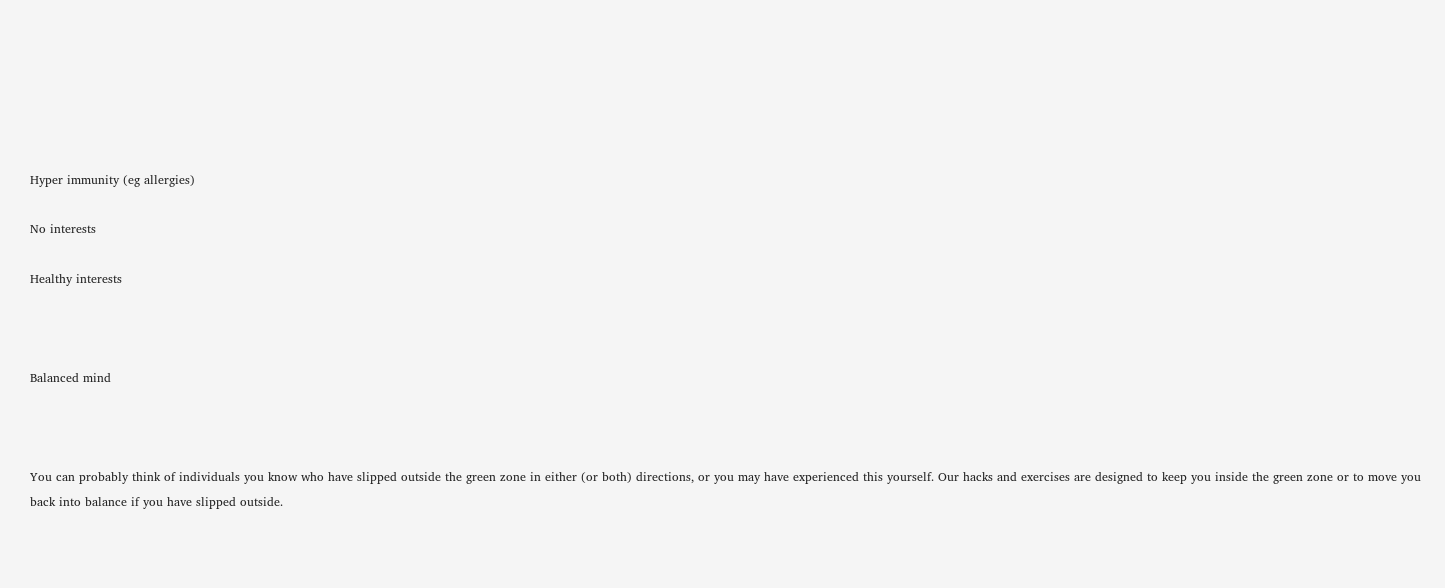Hyper immunity (eg allergies)

No interests

Healthy interests



Balanced mind



You can probably think of individuals you know who have slipped outside the green zone in either (or both) directions, or you may have experienced this yourself. Our hacks and exercises are designed to keep you inside the green zone or to move you back into balance if you have slipped outside.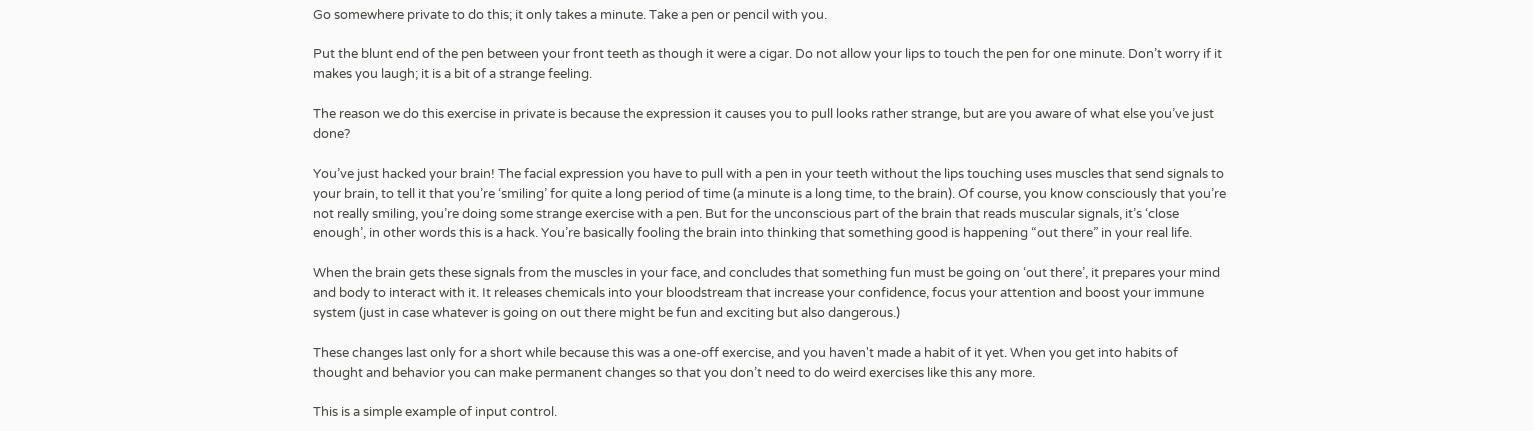Go somewhere private to do this; it only takes a minute. Take a pen or pencil with you.

Put the blunt end of the pen between your front teeth as though it were a cigar. Do not allow your lips to touch the pen for one minute. Don’t worry if it makes you laugh; it is a bit of a strange feeling.

The reason we do this exercise in private is because the expression it causes you to pull looks rather strange, but are you aware of what else you’ve just done?

You’ve just hacked your brain! The facial expression you have to pull with a pen in your teeth without the lips touching uses muscles that send signals to your brain, to tell it that you’re ‘smiling’ for quite a long period of time (a minute is a long time, to the brain). Of course, you know consciously that you’re not really smiling, you’re doing some strange exercise with a pen. But for the unconscious part of the brain that reads muscular signals, it’s ‘close enough’, in other words this is a hack. You’re basically fooling the brain into thinking that something good is happening “out there” in your real life.

When the brain gets these signals from the muscles in your face, and concludes that something fun must be going on ‘out there’, it prepares your mind and body to interact with it. It releases chemicals into your bloodstream that increase your confidence, focus your attention and boost your immune system (just in case whatever is going on out there might be fun and exciting but also dangerous.)

These changes last only for a short while because this was a one-off exercise, and you haven't made a habit of it yet. When you get into habits of thought and behavior you can make permanent changes so that you don’t need to do weird exercises like this any more.

This is a simple example of input control.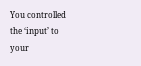You controlled the ‘input’ to your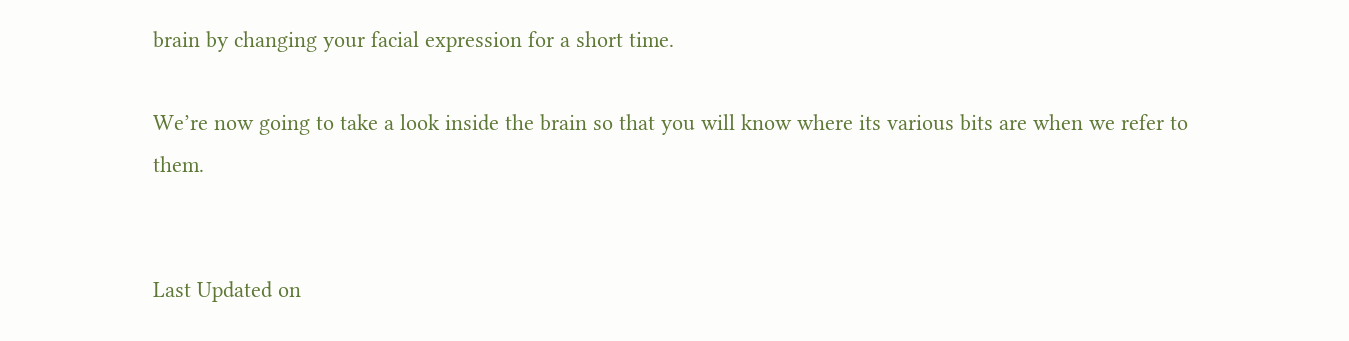brain by changing your facial expression for a short time.

We’re now going to take a look inside the brain so that you will know where its various bits are when we refer to them.


Last Updated on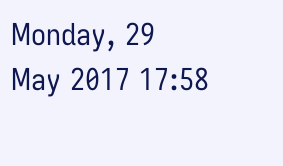Monday, 29 May 2017 17:58